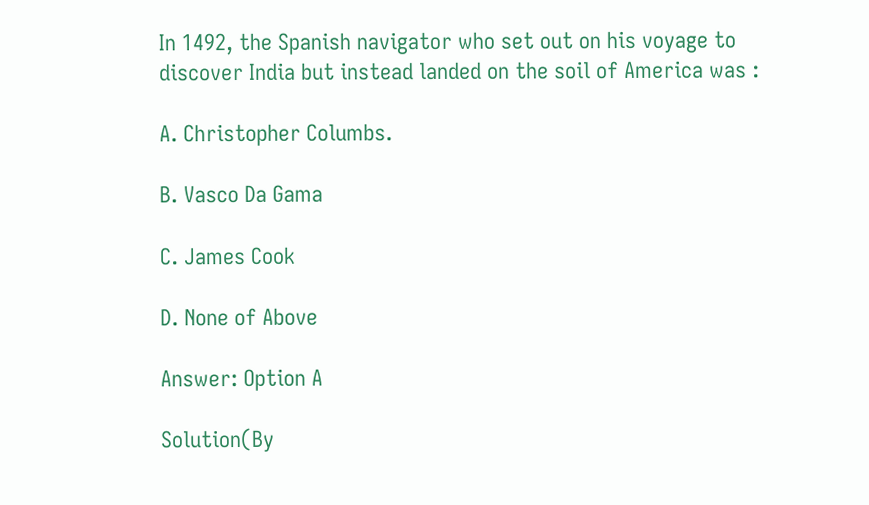In 1492, the Spanish navigator who set out on his voyage to discover India but instead landed on the soil of America was :

A. Christopher Columbs.

B. Vasco Da Gama

C. James Cook

D. None of Above

Answer: Option A

Solution(By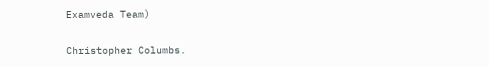Examveda Team)

Christopher Columbs.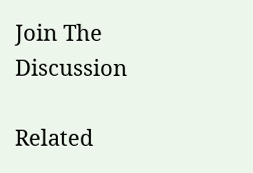Join The Discussion

Related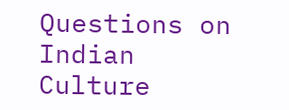Questions on Indian Culture